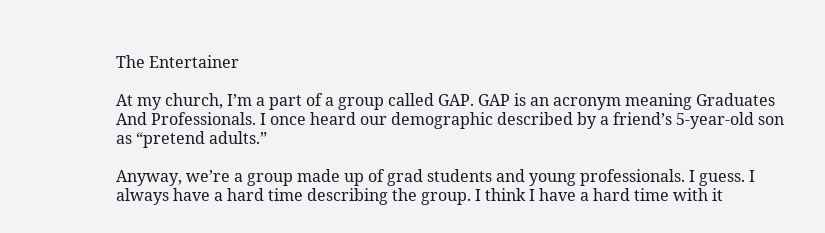The Entertainer

At my church, I’m a part of a group called GAP. GAP is an acronym meaning Graduates And Professionals. I once heard our demographic described by a friend’s 5-year-old son as “pretend adults.”

Anyway, we’re a group made up of grad students and young professionals. I guess. I always have a hard time describing the group. I think I have a hard time with it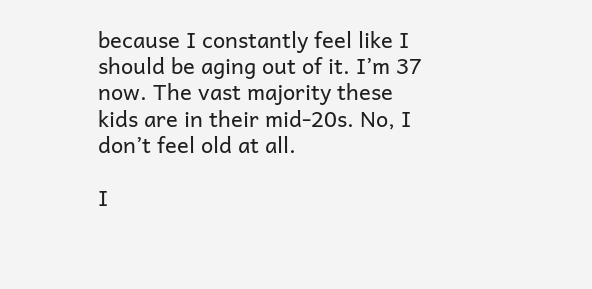because I constantly feel like I should be aging out of it. I’m 37 now. The vast majority these kids are in their mid-20s. No, I don’t feel old at all.

I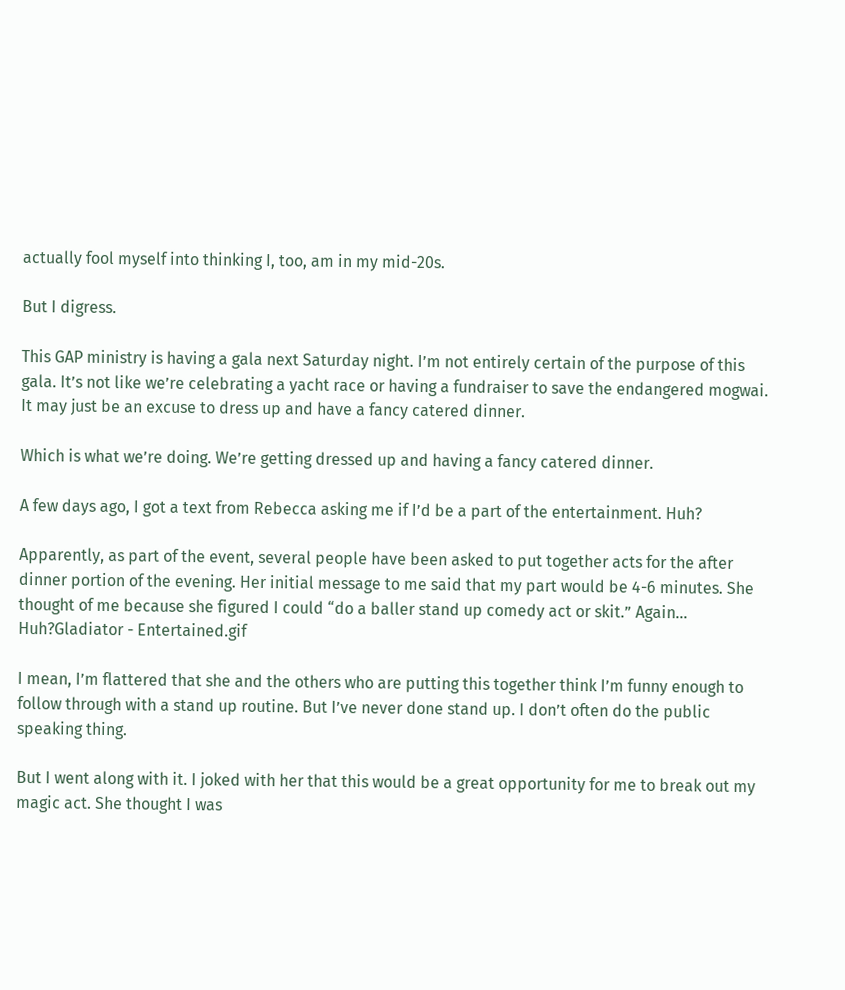actually fool myself into thinking I, too, am in my mid-20s.

But I digress.

This GAP ministry is having a gala next Saturday night. I’m not entirely certain of the purpose of this gala. It’s not like we’re celebrating a yacht race or having a fundraiser to save the endangered mogwai. It may just be an excuse to dress up and have a fancy catered dinner.

Which is what we’re doing. We’re getting dressed up and having a fancy catered dinner.

A few days ago, I got a text from Rebecca asking me if I’d be a part of the entertainment. Huh?

Apparently, as part of the event, several people have been asked to put together acts for the after dinner portion of the evening. Her initial message to me said that my part would be 4-6 minutes. She thought of me because she figured I could “do a baller stand up comedy act or skit.” Again… Huh?Gladiator - Entertained.gif

I mean, I’m flattered that she and the others who are putting this together think I’m funny enough to follow through with a stand up routine. But I’ve never done stand up. I don’t often do the public speaking thing.

But I went along with it. I joked with her that this would be a great opportunity for me to break out my magic act. She thought I was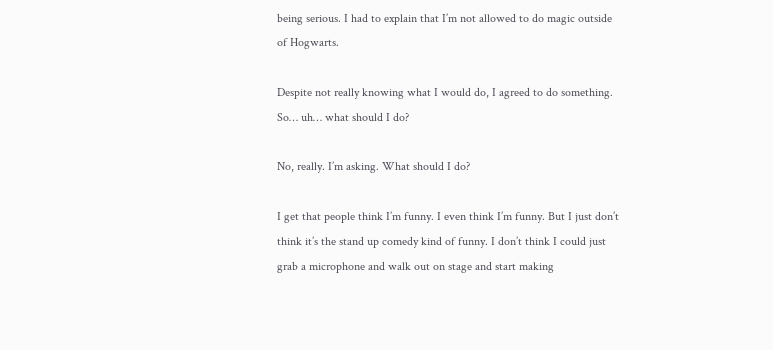being serious. I had to explain that I’m not allowed to do magic outside of Hogwarts.

Despite not really knowing what I would do, I agreed to do something. So… uh… what should I do?

No, really. I’m asking. What should I do?

I get that people think I’m funny. I even think I’m funny. But I just don’t think it’s the stand up comedy kind of funny. I don’t think I could just grab a microphone and walk out on stage and start making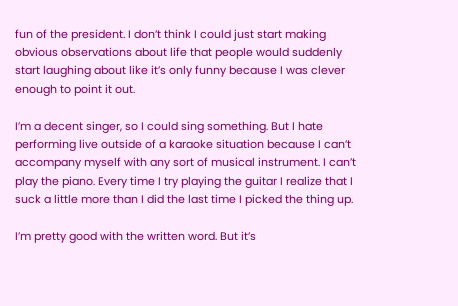fun of the president. I don’t think I could just start making obvious observations about life that people would suddenly start laughing about like it’s only funny because I was clever enough to point it out.

I’m a decent singer, so I could sing something. But I hate performing live outside of a karaoke situation because I can’t accompany myself with any sort of musical instrument. I can’t play the piano. Every time I try playing the guitar I realize that I suck a little more than I did the last time I picked the thing up.

I’m pretty good with the written word. But it’s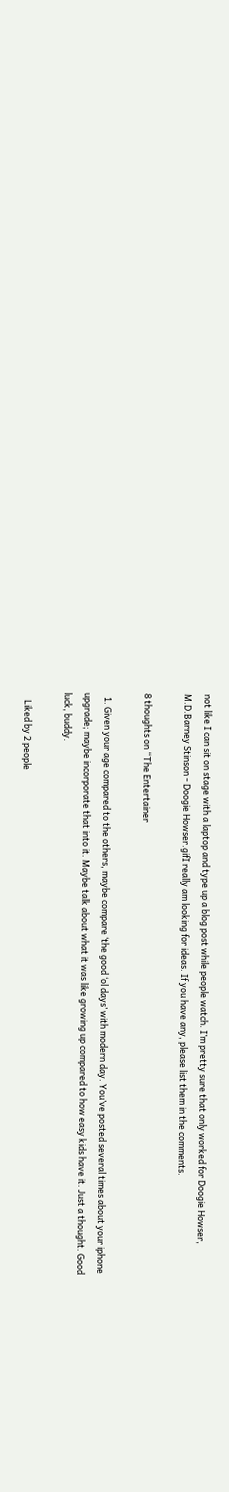not like I can sit on stage with a laptop and type up a blog post while people watch. I’m pretty sure that only worked for Doogie Howser, M.D.Barney Stinson - Doogie Howser.gifI really am looking for ideas. If you have any, please list them in the comments.

8 thoughts on “The Entertainer

  1. Given your age compared to the others, maybe compare ‘the good ‘ol days’ with modern day. You’ve posted several times about your iphone upgrade; maybe incorporate that into it. Maybe talk about what it was like growing up compared to how easy kids have it. Just a thought. Good luck, buddy.

    Liked by 2 people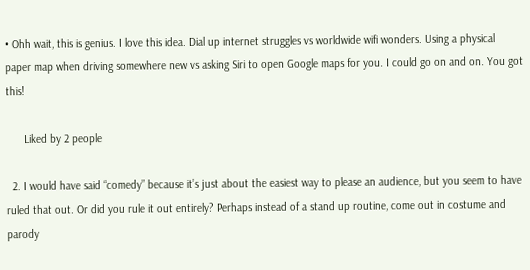• Ohh wait, this is genius. I love this idea. Dial up internet struggles vs worldwide wifi wonders. Using a physical paper map when driving somewhere new vs asking Siri to open Google maps for you. I could go on and on. You got this!

      Liked by 2 people

  2. I would have said “comedy” because it’s just about the easiest way to please an audience, but you seem to have ruled that out. Or did you rule it out entirely? Perhaps instead of a stand up routine, come out in costume and parody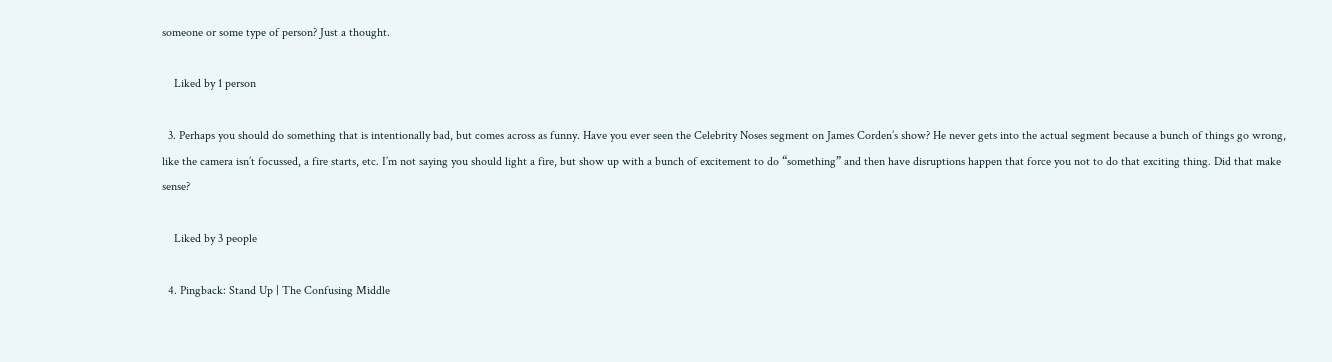someone or some type of person? Just a thought.

    Liked by 1 person

  3. Perhaps you should do something that is intentionally bad, but comes across as funny. Have you ever seen the Celebrity Noses segment on James Corden’s show? He never gets into the actual segment because a bunch of things go wrong, like the camera isn’t focussed, a fire starts, etc. I’m not saying you should light a fire, but show up with a bunch of excitement to do “something” and then have disruptions happen that force you not to do that exciting thing. Did that make sense?

    Liked by 3 people

  4. Pingback: Stand Up | The Confusing Middle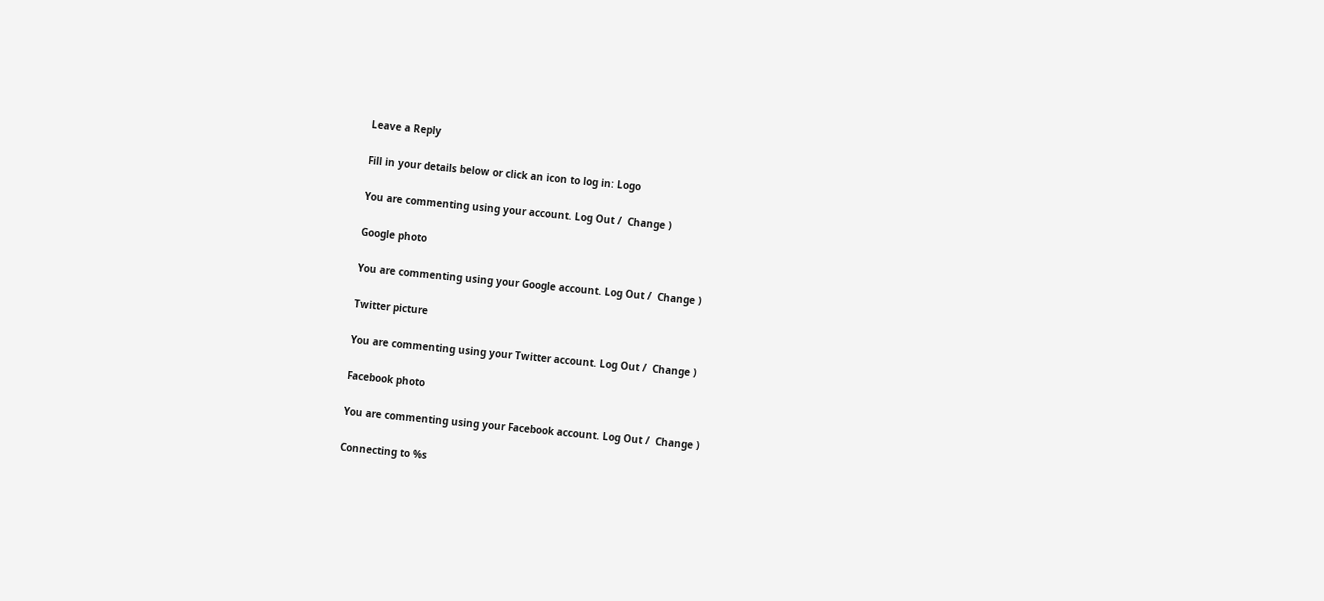Leave a Reply

Fill in your details below or click an icon to log in: Logo

You are commenting using your account. Log Out /  Change )

Google photo

You are commenting using your Google account. Log Out /  Change )

Twitter picture

You are commenting using your Twitter account. Log Out /  Change )

Facebook photo

You are commenting using your Facebook account. Log Out /  Change )

Connecting to %s